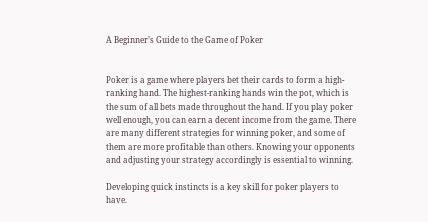A Beginner’s Guide to the Game of Poker


Poker is a game where players bet their cards to form a high-ranking hand. The highest-ranking hands win the pot, which is the sum of all bets made throughout the hand. If you play poker well enough, you can earn a decent income from the game. There are many different strategies for winning poker, and some of them are more profitable than others. Knowing your opponents and adjusting your strategy accordingly is essential to winning.

Developing quick instincts is a key skill for poker players to have.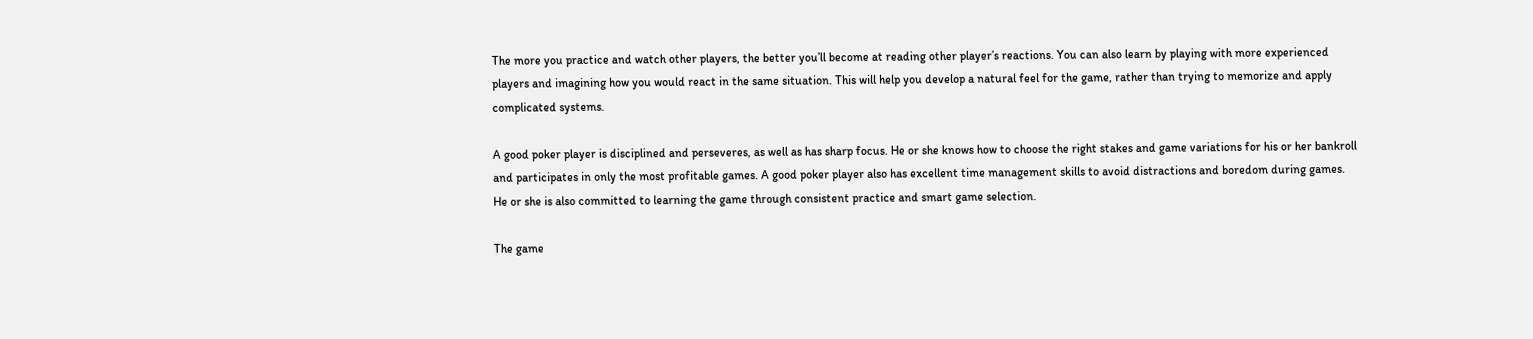The more you practice and watch other players, the better you’ll become at reading other player’s reactions. You can also learn by playing with more experienced players and imagining how you would react in the same situation. This will help you develop a natural feel for the game, rather than trying to memorize and apply complicated systems.

A good poker player is disciplined and perseveres, as well as has sharp focus. He or she knows how to choose the right stakes and game variations for his or her bankroll and participates in only the most profitable games. A good poker player also has excellent time management skills to avoid distractions and boredom during games. He or she is also committed to learning the game through consistent practice and smart game selection.

The game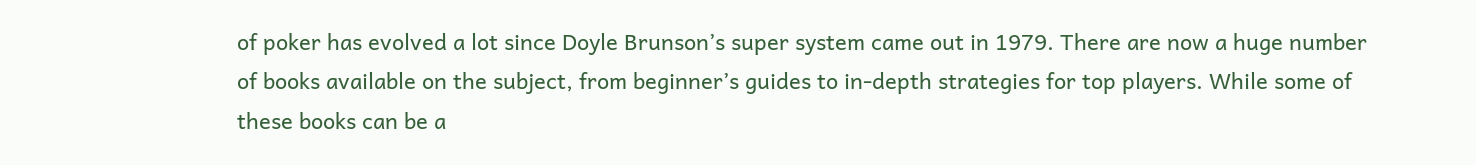of poker has evolved a lot since Doyle Brunson’s super system came out in 1979. There are now a huge number of books available on the subject, from beginner’s guides to in-depth strategies for top players. While some of these books can be a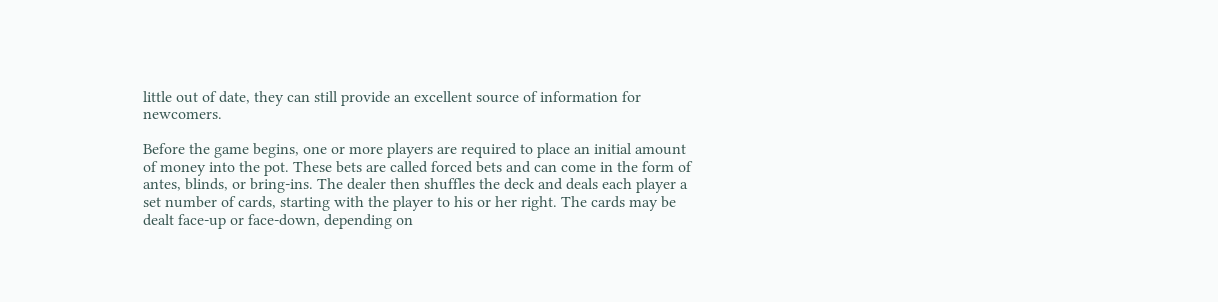little out of date, they can still provide an excellent source of information for newcomers.

Before the game begins, one or more players are required to place an initial amount of money into the pot. These bets are called forced bets and can come in the form of antes, blinds, or bring-ins. The dealer then shuffles the deck and deals each player a set number of cards, starting with the player to his or her right. The cards may be dealt face-up or face-down, depending on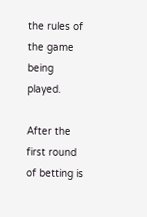the rules of the game being played.

After the first round of betting is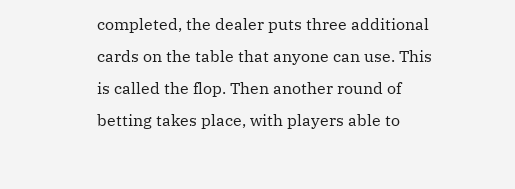completed, the dealer puts three additional cards on the table that anyone can use. This is called the flop. Then another round of betting takes place, with players able to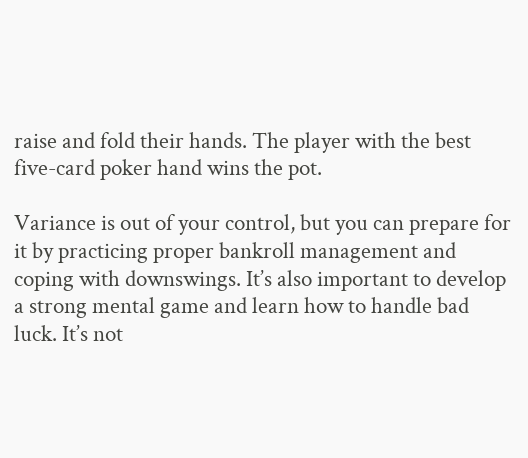raise and fold their hands. The player with the best five-card poker hand wins the pot.

Variance is out of your control, but you can prepare for it by practicing proper bankroll management and coping with downswings. It’s also important to develop a strong mental game and learn how to handle bad luck. It’s not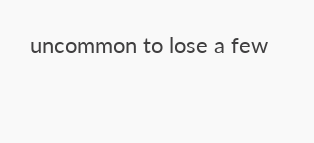uncommon to lose a few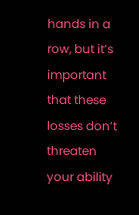hands in a row, but it’s important that these losses don’t threaten your ability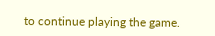to continue playing the game.